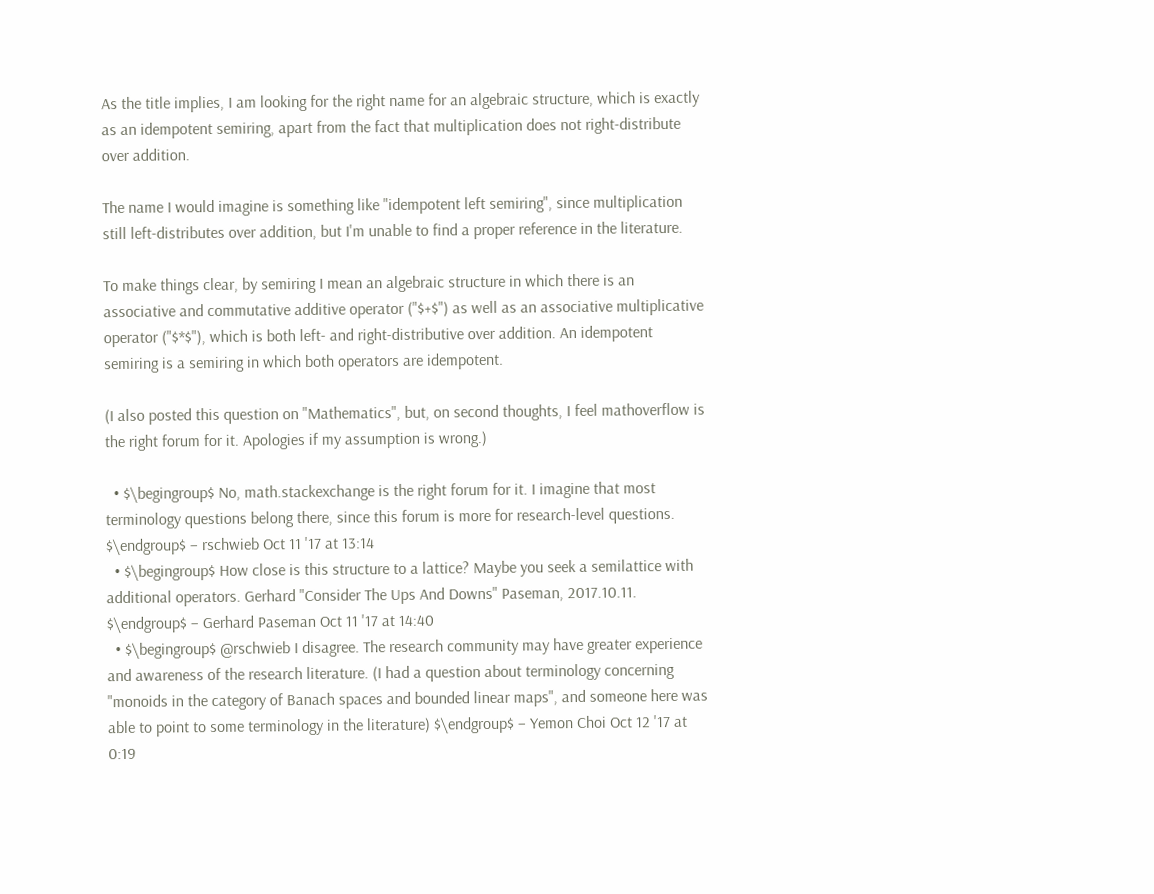As the title implies, I am looking for the right name for an algebraic structure, which is exactly as an idempotent semiring, apart from the fact that multiplication does not right-distribute over addition.

The name I would imagine is something like "idempotent left semiring", since multiplication still left-distributes over addition, but I'm unable to find a proper reference in the literature.

To make things clear, by semiring I mean an algebraic structure in which there is an associative and commutative additive operator ("$+$") as well as an associative multiplicative operator ("$*$"), which is both left- and right-distributive over addition. An idempotent semiring is a semiring in which both operators are idempotent.

(I also posted this question on "Mathematics", but, on second thoughts, I feel mathoverflow is the right forum for it. Apologies if my assumption is wrong.)

  • $\begingroup$ No, math.stackexchange is the right forum for it. I imagine that most terminology questions belong there, since this forum is more for research-level questions. $\endgroup$ – rschwieb Oct 11 '17 at 13:14
  • $\begingroup$ How close is this structure to a lattice? Maybe you seek a semilattice with additional operators. Gerhard "Consider The Ups And Downs" Paseman, 2017.10.11. $\endgroup$ – Gerhard Paseman Oct 11 '17 at 14:40
  • $\begingroup$ @rschwieb I disagree. The research community may have greater experience and awareness of the research literature. (I had a question about terminology concerning "monoids in the category of Banach spaces and bounded linear maps", and someone here was able to point to some terminology in the literature) $\endgroup$ – Yemon Choi Oct 12 '17 at 0:19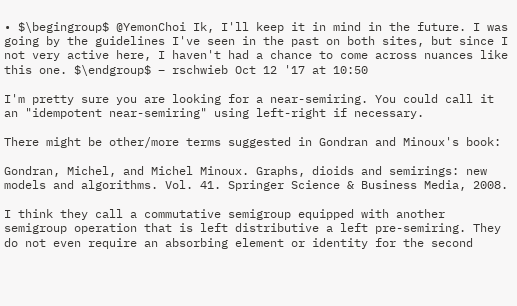• $\begingroup$ @YemonChoi Ik, I'll keep it in mind in the future. I was going by the guidelines I've seen in the past on both sites, but since I not very active here, I haven't had a chance to come across nuances like this one. $\endgroup$ – rschwieb Oct 12 '17 at 10:50

I'm pretty sure you are looking for a near-semiring. You could call it an "idempotent near-semiring" using left-right if necessary.

There might be other/more terms suggested in Gondran and Minoux's book:

Gondran, Michel, and Michel Minoux. Graphs, dioids and semirings: new models and algorithms. Vol. 41. Springer Science & Business Media, 2008.

I think they call a commutative semigroup equipped with another semigroup operation that is left distributive a left pre-semiring. They do not even require an absorbing element or identity for the second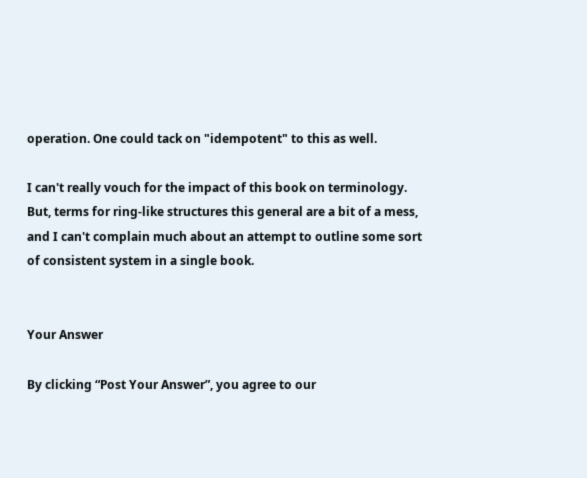operation. One could tack on "idempotent" to this as well.

I can't really vouch for the impact of this book on terminology. But, terms for ring-like structures this general are a bit of a mess, and I can't complain much about an attempt to outline some sort of consistent system in a single book.


Your Answer

By clicking “Post Your Answer”, you agree to our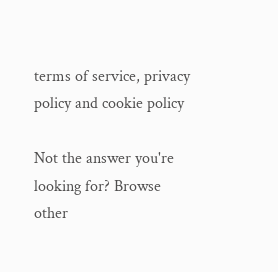terms of service, privacy policy and cookie policy

Not the answer you're looking for? Browse other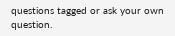questions tagged or ask your own question.